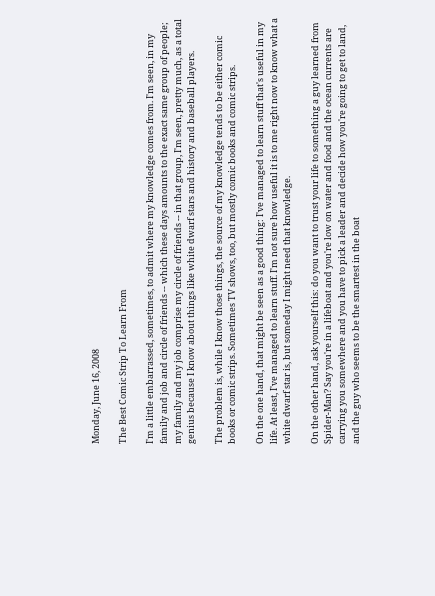Monday, June 16, 2008

The Best Comic Strip To Learn From

I'm a little embarrassed, sometimes, to admit where my knowledge comes from. I'm seen, in my family and job and circle of friends -- which these days amounts to the exact same group of people; my family and my job comprise my circle of friends -- in that group, I'm seen, pretty much, as a total genius because I know about things like white dwarf stars and history and baseball players.

The problem is, while I know those things, the source of my knowledge tends to be either comic books or comic strips. Sometimes TV shows, too, but mostly comic books and comic strips.

On the one hand, that might be seen as a good thing: I've managed to learn stuff that's useful in my life. At least, I've managed to learn stuff. I'm not sure how useful it is to me right now to know what a white dwarf star is, but someday I might need that knowledge.

On the other hand, ask yourself this: do you want to trust your life to something a guy learned from Spider-Man? Say you're in a lifeboat and you're low on water and food and the ocean currents are carrying you somewhere and you have to pick a leader and decide how you're going to get to land, and the guy who seems to be the smartest in the boat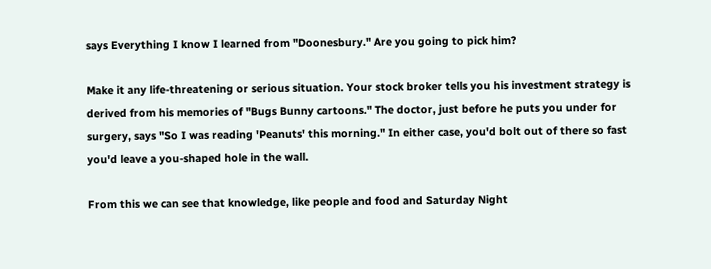says Everything I know I learned from "Doonesbury." Are you going to pick him?

Make it any life-threatening or serious situation. Your stock broker tells you his investment strategy is derived from his memories of "Bugs Bunny cartoons." The doctor, just before he puts you under for surgery, says "So I was reading 'Peanuts' this morning." In either case, you'd bolt out of there so fast you'd leave a you-shaped hole in the wall.

From this we can see that knowledge, like people and food and Saturday Night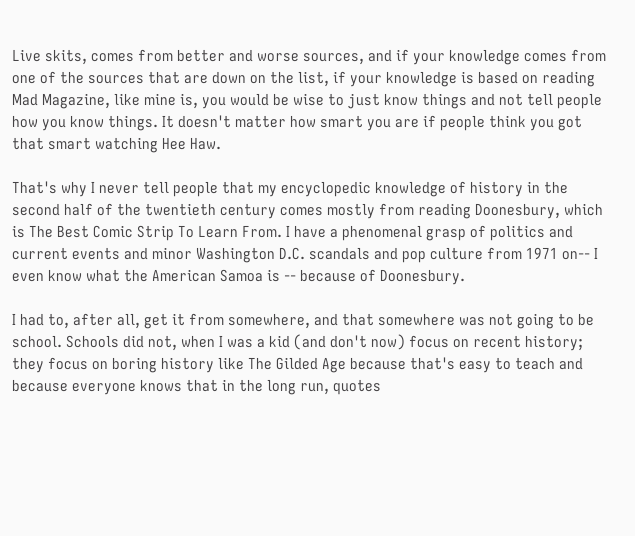Live skits, comes from better and worse sources, and if your knowledge comes from one of the sources that are down on the list, if your knowledge is based on reading Mad Magazine, like mine is, you would be wise to just know things and not tell people how you know things. It doesn't matter how smart you are if people think you got that smart watching Hee Haw.

That's why I never tell people that my encyclopedic knowledge of history in the second half of the twentieth century comes mostly from reading Doonesbury, which is The Best Comic Strip To Learn From. I have a phenomenal grasp of politics and current events and minor Washington D.C. scandals and pop culture from 1971 on-- I even know what the American Samoa is -- because of Doonesbury.

I had to, after all, get it from somewhere, and that somewhere was not going to be school. Schools did not, when I was a kid (and don't now) focus on recent history; they focus on boring history like The Gilded Age because that's easy to teach and because everyone knows that in the long run, quotes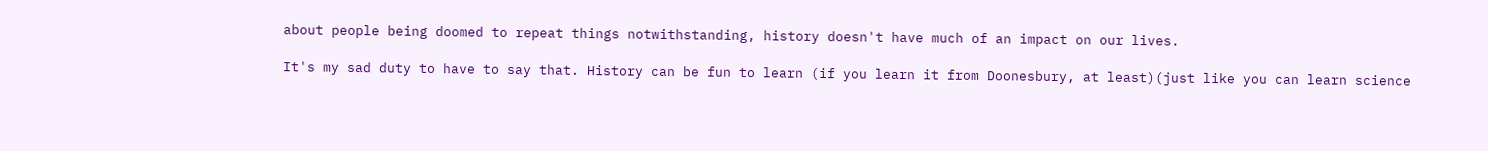about people being doomed to repeat things notwithstanding, history doesn't have much of an impact on our lives.

It's my sad duty to have to say that. History can be fun to learn (if you learn it from Doonesbury, at least)(just like you can learn science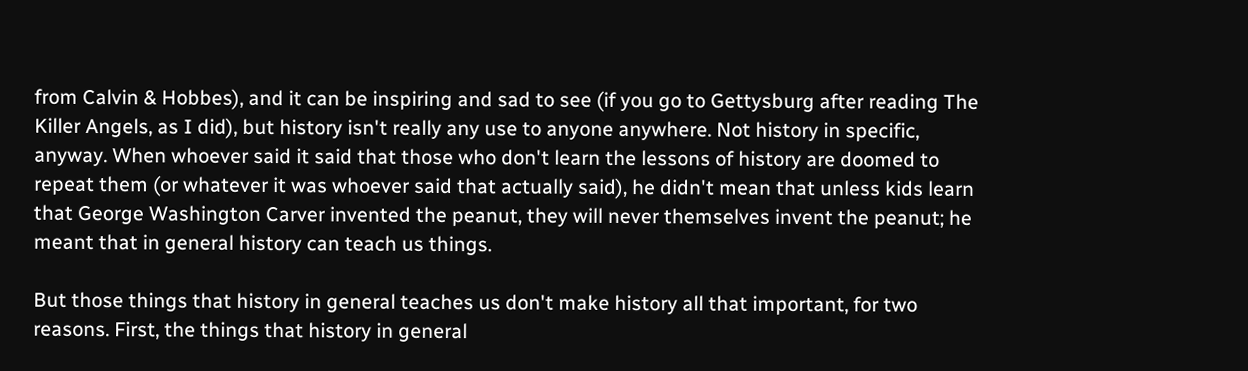from Calvin & Hobbes), and it can be inspiring and sad to see (if you go to Gettysburg after reading The Killer Angels, as I did), but history isn't really any use to anyone anywhere. Not history in specific, anyway. When whoever said it said that those who don't learn the lessons of history are doomed to repeat them (or whatever it was whoever said that actually said), he didn't mean that unless kids learn that George Washington Carver invented the peanut, they will never themselves invent the peanut; he meant that in general history can teach us things.

But those things that history in general teaches us don't make history all that important, for two reasons. First, the things that history in general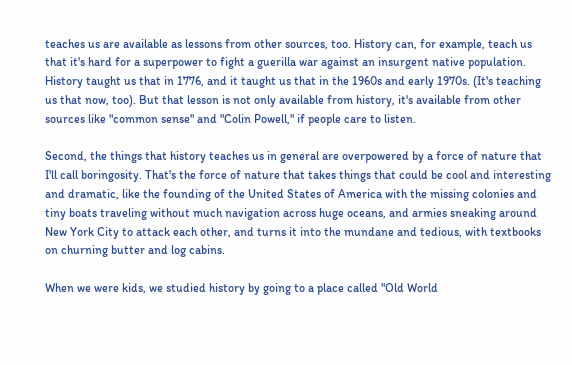teaches us are available as lessons from other sources, too. History can, for example, teach us that it's hard for a superpower to fight a guerilla war against an insurgent native population. History taught us that in 1776, and it taught us that in the 1960s and early 1970s. (It's teaching us that now, too). But that lesson is not only available from history, it's available from other sources like "common sense" and "Colin Powell," if people care to listen.

Second, the things that history teaches us in general are overpowered by a force of nature that I'll call boringosity. That's the force of nature that takes things that could be cool and interesting and dramatic, like the founding of the United States of America with the missing colonies and tiny boats traveling without much navigation across huge oceans, and armies sneaking around New York City to attack each other, and turns it into the mundane and tedious, with textbooks on churning butter and log cabins.

When we were kids, we studied history by going to a place called "Old World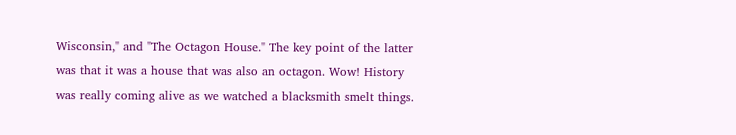Wisconsin," and "The Octagon House." The key point of the latter was that it was a house that was also an octagon. Wow! History was really coming alive as we watched a blacksmith smelt things.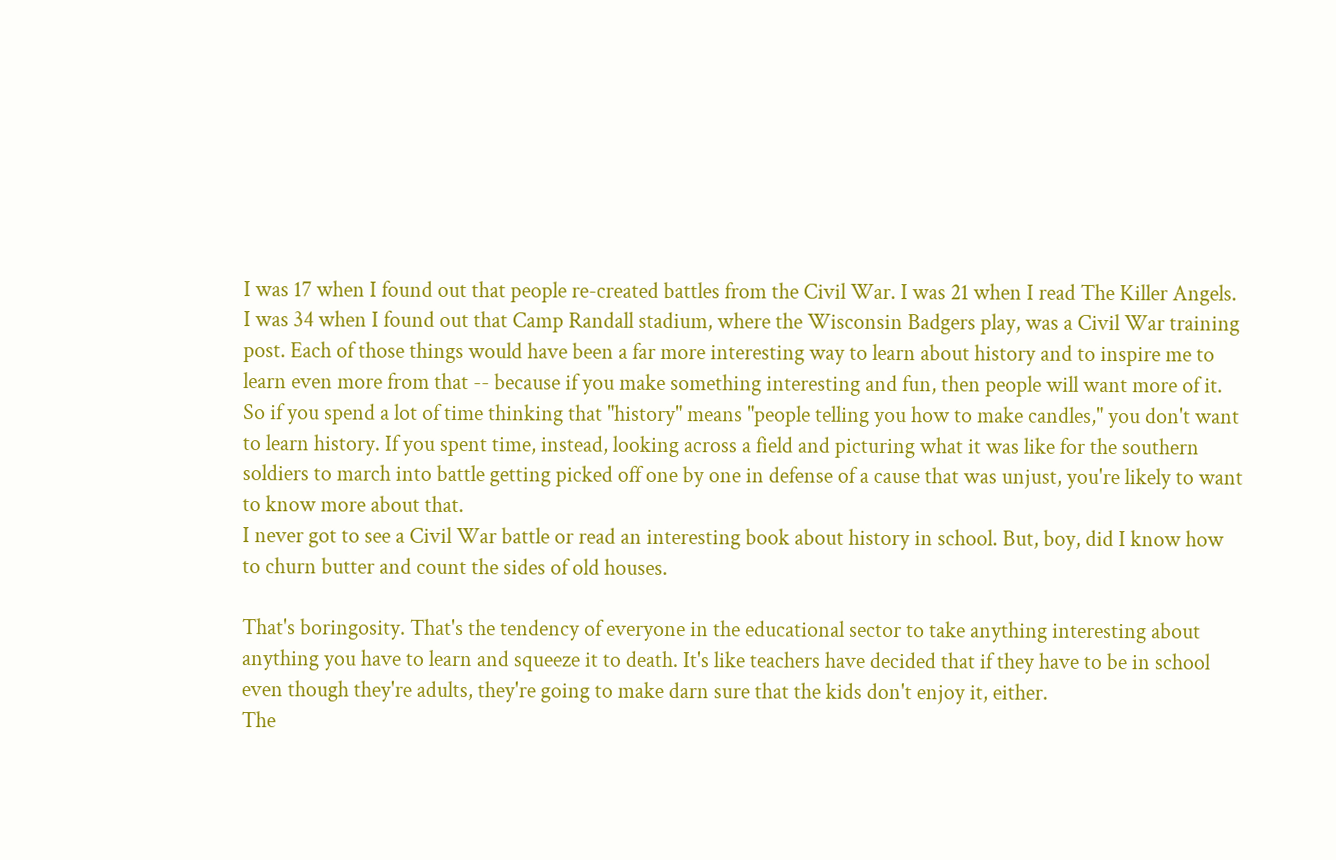I was 17 when I found out that people re-created battles from the Civil War. I was 21 when I read The Killer Angels. I was 34 when I found out that Camp Randall stadium, where the Wisconsin Badgers play, was a Civil War training post. Each of those things would have been a far more interesting way to learn about history and to inspire me to learn even more from that -- because if you make something interesting and fun, then people will want more of it. So if you spend a lot of time thinking that "history" means "people telling you how to make candles," you don't want to learn history. If you spent time, instead, looking across a field and picturing what it was like for the southern soldiers to march into battle getting picked off one by one in defense of a cause that was unjust, you're likely to want to know more about that.
I never got to see a Civil War battle or read an interesting book about history in school. But, boy, did I know how to churn butter and count the sides of old houses.

That's boringosity. That's the tendency of everyone in the educational sector to take anything interesting about anything you have to learn and squeeze it to death. It's like teachers have decided that if they have to be in school even though they're adults, they're going to make darn sure that the kids don't enjoy it, either.
The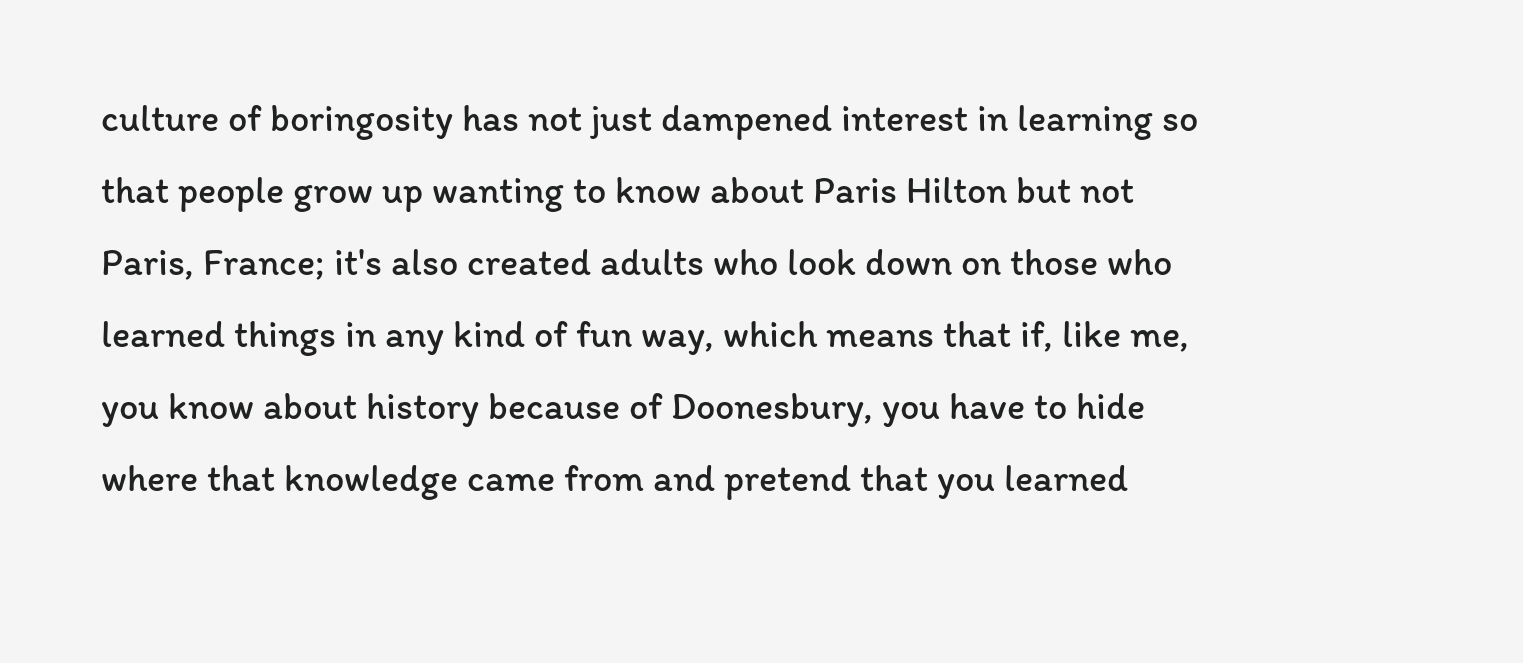culture of boringosity has not just dampened interest in learning so that people grow up wanting to know about Paris Hilton but not Paris, France; it's also created adults who look down on those who learned things in any kind of fun way, which means that if, like me, you know about history because of Doonesbury, you have to hide where that knowledge came from and pretend that you learned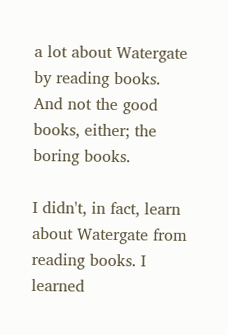a lot about Watergate by reading books. And not the good books, either; the boring books.

I didn't, in fact, learn about Watergate from reading books. I learned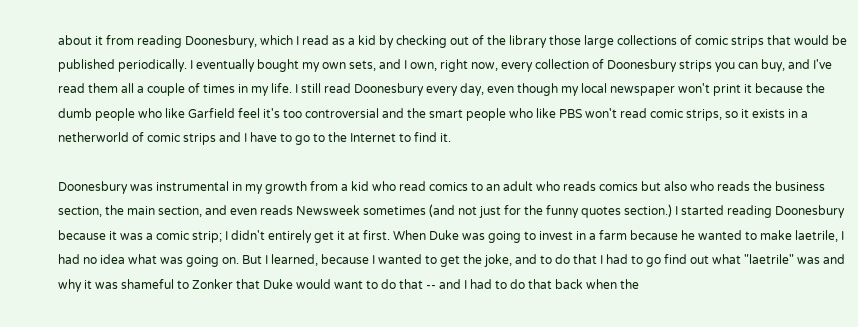about it from reading Doonesbury, which I read as a kid by checking out of the library those large collections of comic strips that would be published periodically. I eventually bought my own sets, and I own, right now, every collection of Doonesbury strips you can buy, and I've read them all a couple of times in my life. I still read Doonesbury every day, even though my local newspaper won't print it because the dumb people who like Garfield feel it's too controversial and the smart people who like PBS won't read comic strips, so it exists in a netherworld of comic strips and I have to go to the Internet to find it.

Doonesbury was instrumental in my growth from a kid who read comics to an adult who reads comics but also who reads the business section, the main section, and even reads Newsweek sometimes (and not just for the funny quotes section.) I started reading Doonesbury because it was a comic strip; I didn't entirely get it at first. When Duke was going to invest in a farm because he wanted to make laetrile, I had no idea what was going on. But I learned, because I wanted to get the joke, and to do that I had to go find out what "laetrile" was and why it was shameful to Zonker that Duke would want to do that -- and I had to do that back when the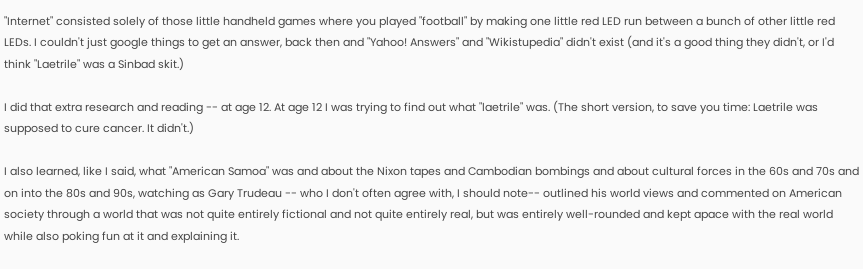"Internet" consisted solely of those little handheld games where you played "football" by making one little red LED run between a bunch of other little red LEDs. I couldn't just google things to get an answer, back then and "Yahoo! Answers" and "Wikistupedia" didn't exist (and it's a good thing they didn't, or I'd think "Laetrile" was a Sinbad skit.)

I did that extra research and reading -- at age 12. At age 12 I was trying to find out what "laetrile" was. (The short version, to save you time: Laetrile was supposed to cure cancer. It didn't.)

I also learned, like I said, what "American Samoa" was and about the Nixon tapes and Cambodian bombings and about cultural forces in the 60s and 70s and on into the 80s and 90s, watching as Gary Trudeau -- who I don't often agree with, I should note-- outlined his world views and commented on American society through a world that was not quite entirely fictional and not quite entirely real, but was entirely well-rounded and kept apace with the real world while also poking fun at it and explaining it.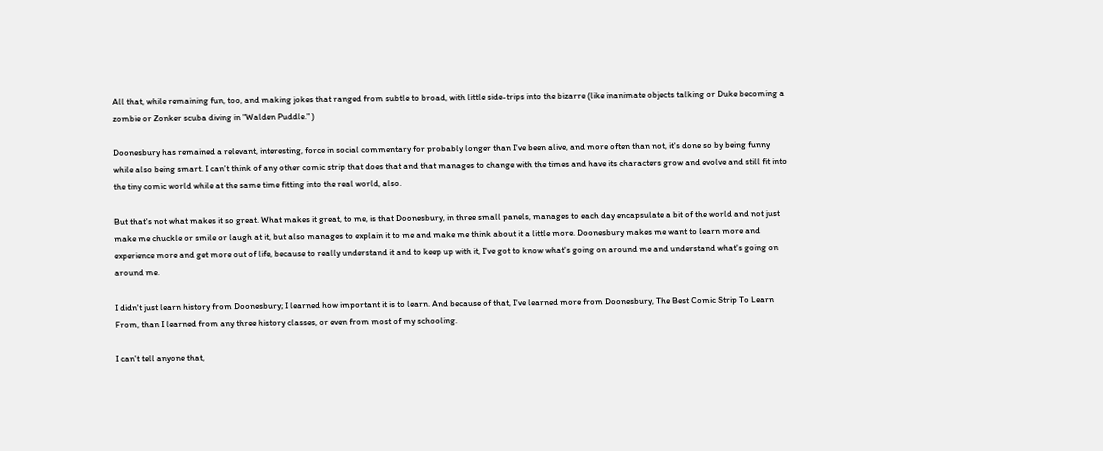All that, while remaining fun, too, and making jokes that ranged from subtle to broad, with little side-trips into the bizarre (like inanimate objects talking or Duke becoming a zombie or Zonker scuba diving in "Walden Puddle." )

Doonesbury has remained a relevant, interesting, force in social commentary for probably longer than I've been alive, and more often than not, it's done so by being funny while also being smart. I can't think of any other comic strip that does that and that manages to change with the times and have its characters grow and evolve and still fit into the tiny comic world while at the same time fitting into the real world, also.

But that's not what makes it so great. What makes it great, to me, is that Doonesbury, in three small panels, manages to each day encapsulate a bit of the world and not just make me chuckle or smile or laugh at it, but also manages to explain it to me and make me think about it a little more. Doonesbury makes me want to learn more and experience more and get more out of life, because to really understand it and to keep up with it, I've got to know what's going on around me and understand what's going on around me.

I didn't just learn history from Doonesbury; I learned how important it is to learn. And because of that, I've learned more from Doonesbury, The Best Comic Strip To Learn From, than I learned from any three history classes, or even from most of my schooling.

I can't tell anyone that,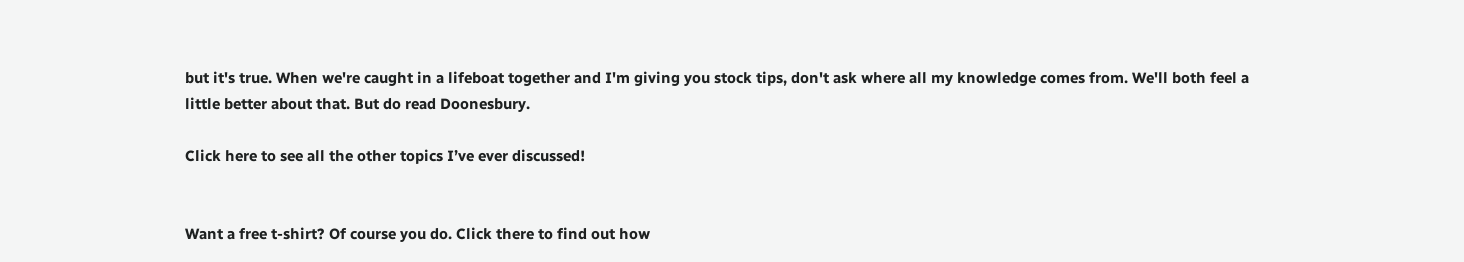but it's true. When we're caught in a lifeboat together and I'm giving you stock tips, don't ask where all my knowledge comes from. We'll both feel a little better about that. But do read Doonesbury.

Click here to see all the other topics I’ve ever discussed!


Want a free t-shirt? Of course you do. Click there to find out how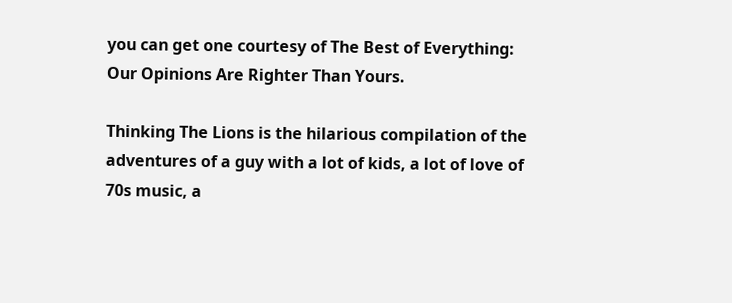you can get one courtesy of The Best of Everything: Our Opinions Are Righter Than Yours.

Thinking The Lions is the hilarious compilation of the adventures of a guy with a lot of kids, a lot of love of 70s music, a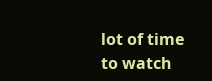lot of time to watch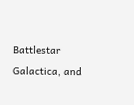Battlestar Galactica, and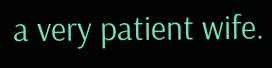a very patient wife.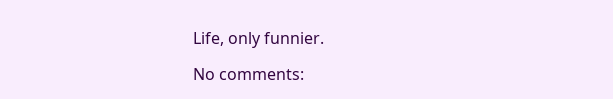Life, only funnier.

No comments: